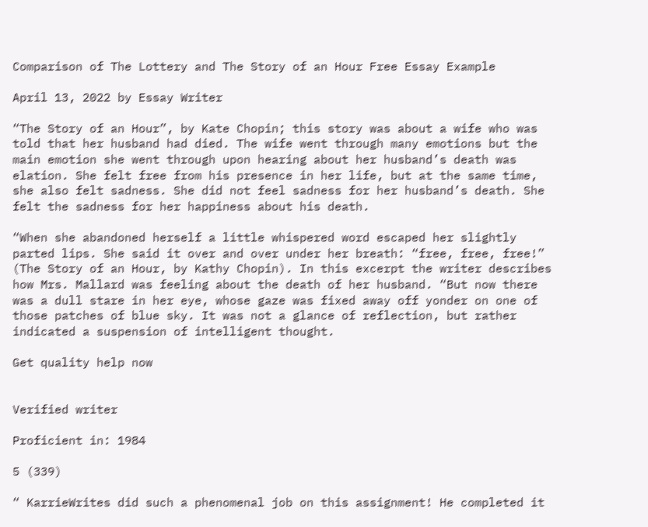Comparison of The Lottery and The Story of an Hour Free Essay Example

April 13, 2022 by Essay Writer

“The Story of an Hour”, by Kate Chopin; this story was about a wife who was told that her husband had died. The wife went through many emotions but the main emotion she went through upon hearing about her husband’s death was elation. She felt free from his presence in her life, but at the same time, she also felt sadness. She did not feel sadness for her husband’s death. She felt the sadness for her happiness about his death.

“When she abandoned herself a little whispered word escaped her slightly parted lips. She said it over and over under her breath: “free, free, free!” (The Story of an Hour, by Kathy Chopin). In this excerpt the writer describes how Mrs. Mallard was feeling about the death of her husband. “But now there was a dull stare in her eye, whose gaze was fixed away off yonder on one of those patches of blue sky. It was not a glance of reflection, but rather indicated a suspension of intelligent thought.

Get quality help now


Verified writer

Proficient in: 1984

5 (339)

“ KarrieWrites did such a phenomenal job on this assignment! He completed it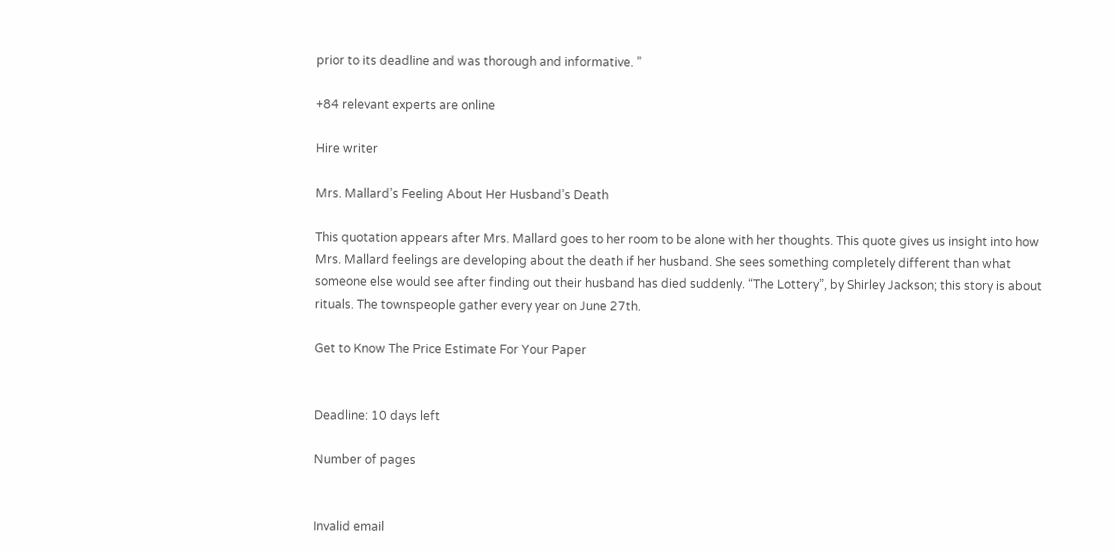prior to its deadline and was thorough and informative. ”

+84 relevant experts are online

Hire writer

Mrs. Mallard’s Feeling About Her Husband’s Death

This quotation appears after Mrs. Mallard goes to her room to be alone with her thoughts. This quote gives us insight into how Mrs. Mallard feelings are developing about the death if her husband. She sees something completely different than what someone else would see after finding out their husband has died suddenly. “The Lottery”, by Shirley Jackson; this story is about rituals. The townspeople gather every year on June 27th.

Get to Know The Price Estimate For Your Paper


Deadline: 10 days left

Number of pages


Invalid email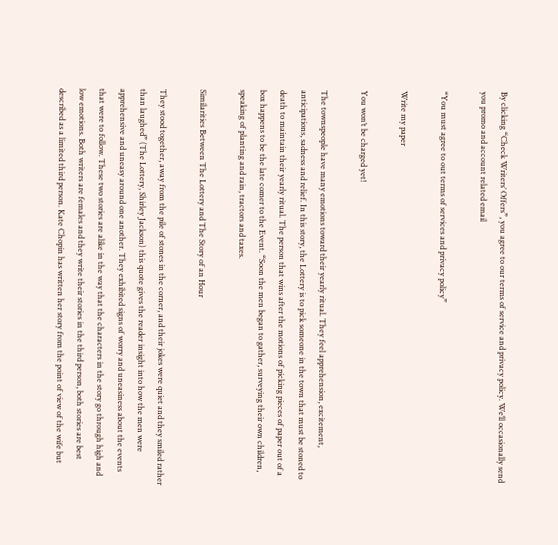By clicking “Check Writers’ Offers”, you agree to our terms of service and privacy policy. We’ll occasionally send you promo and account related email

“You must agree to out terms of services and privacy policy”

Write my paper

You won’t be charged yet!

The townspeople have many emotions toward their yearly ritual. They feel apprehension, excitement, anticipations, sadness and relief. In this story, the Lottery is to pick someone in the town that must be stoned to death to maintain their yearly ritual. The person that wins after the motions of picking pieces of paper out of a box happens to be the late comer to the Event. “Soon the men began to gather, surveying their own children, speaking of planting and rain, tractors and taxes.

Similarities Between The Lottery and The Story of an Hour

They stood together, away from the pile of stones in the corner, and their jokes were quiet and they smiled rather than laughed” (The Lottery, Shirley Jackson) this quote gives the reader insight into how the men were apprehensive and uneasy around one another. They exhibited signs of worry and uneasiness about the events that were to follow. These two stories are alike in the way that the characters in the story go through high and low emotions. Both writers are females and they write their stories in the third person, both stories are best described as a limited third person. Kate Chopin has written her story from the point of view of the wife but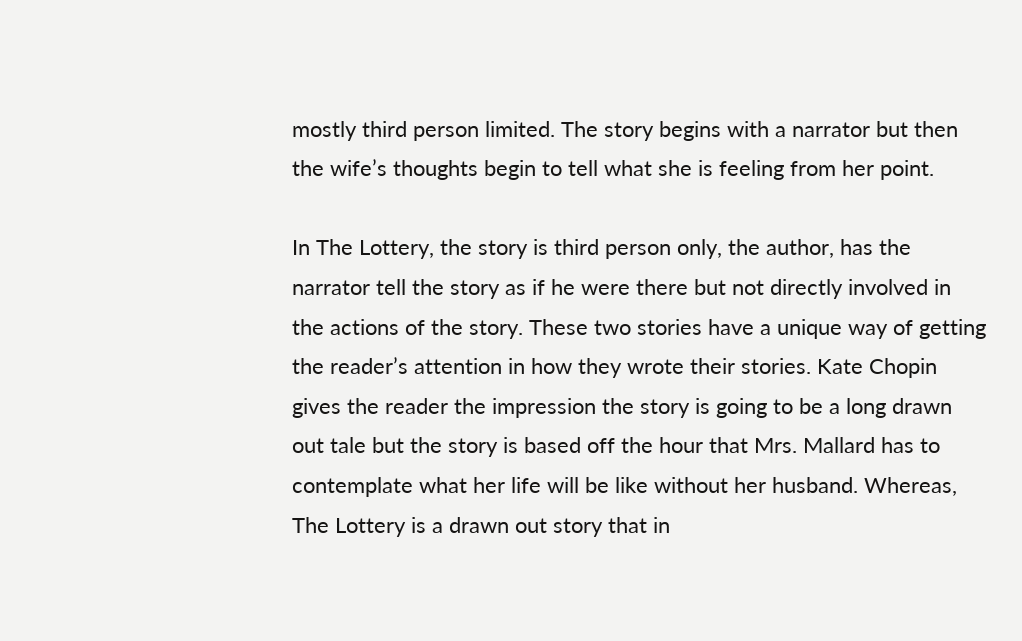mostly third person limited. The story begins with a narrator but then the wife’s thoughts begin to tell what she is feeling from her point.

In The Lottery, the story is third person only, the author, has the narrator tell the story as if he were there but not directly involved in the actions of the story. These two stories have a unique way of getting the reader’s attention in how they wrote their stories. Kate Chopin gives the reader the impression the story is going to be a long drawn out tale but the story is based off the hour that Mrs. Mallard has to contemplate what her life will be like without her husband. Whereas, The Lottery is a drawn out story that in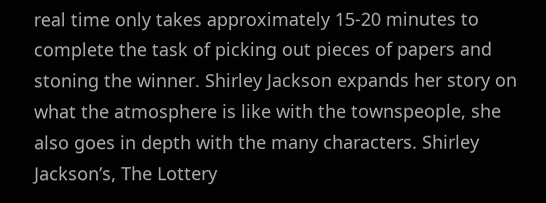real time only takes approximately 15-20 minutes to complete the task of picking out pieces of papers and stoning the winner. Shirley Jackson expands her story on what the atmosphere is like with the townspeople, she also goes in depth with the many characters. Shirley Jackson’s, The Lottery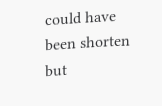could have been shorten but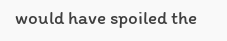would have spoiled the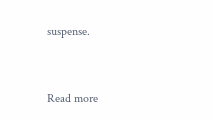suspense.


Read more